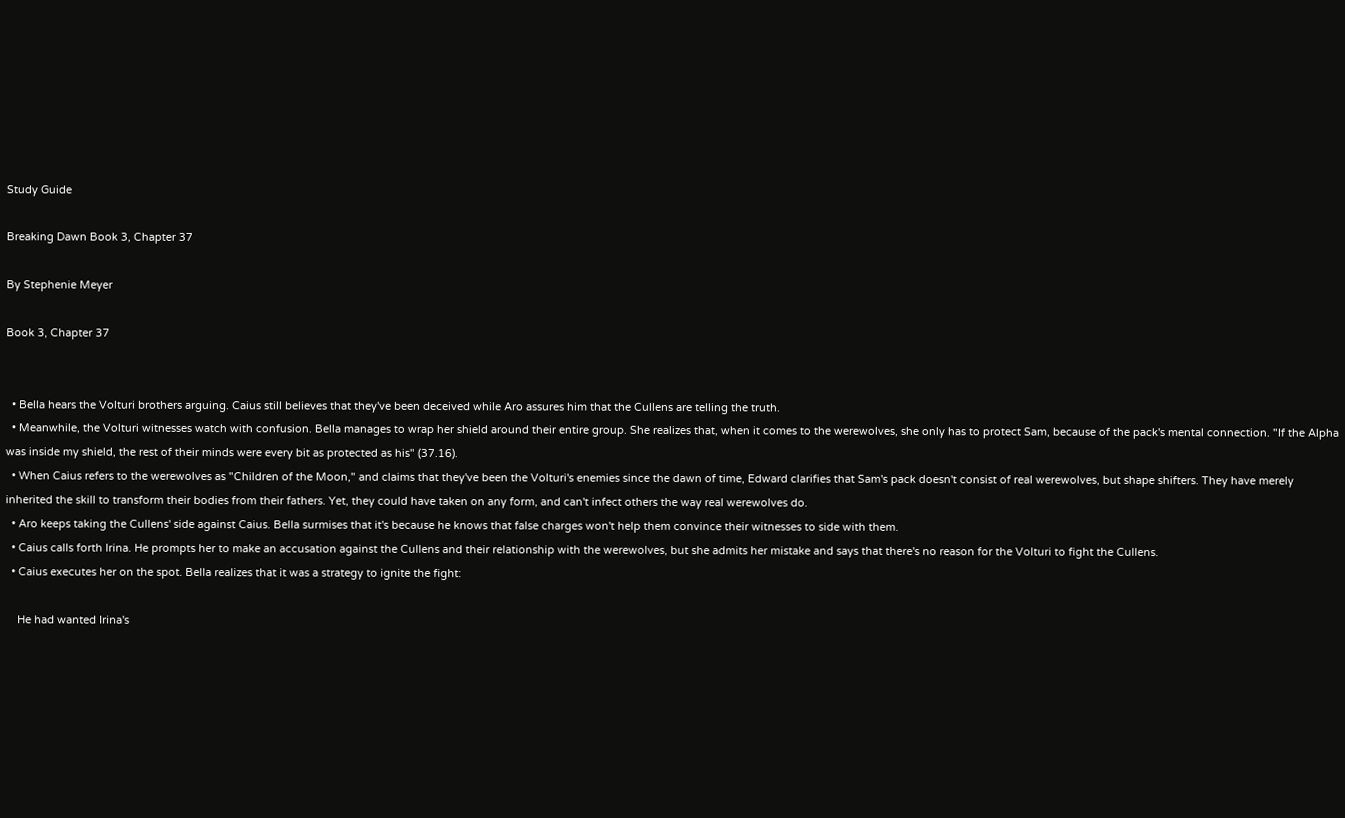Study Guide

Breaking Dawn Book 3, Chapter 37

By Stephenie Meyer

Book 3, Chapter 37


  • Bella hears the Volturi brothers arguing. Caius still believes that they've been deceived while Aro assures him that the Cullens are telling the truth.
  • Meanwhile, the Volturi witnesses watch with confusion. Bella manages to wrap her shield around their entire group. She realizes that, when it comes to the werewolves, she only has to protect Sam, because of the pack's mental connection. "If the Alpha was inside my shield, the rest of their minds were every bit as protected as his" (37.16).
  • When Caius refers to the werewolves as "Children of the Moon," and claims that they've been the Volturi's enemies since the dawn of time, Edward clarifies that Sam's pack doesn't consist of real werewolves, but shape shifters. They have merely inherited the skill to transform their bodies from their fathers. Yet, they could have taken on any form, and can't infect others the way real werewolves do.
  • Aro keeps taking the Cullens' side against Caius. Bella surmises that it's because he knows that false charges won't help them convince their witnesses to side with them.
  • Caius calls forth Irina. He prompts her to make an accusation against the Cullens and their relationship with the werewolves, but she admits her mistake and says that there's no reason for the Volturi to fight the Cullens.
  • Caius executes her on the spot. Bella realizes that it was a strategy to ignite the fight:

    He had wanted Irina's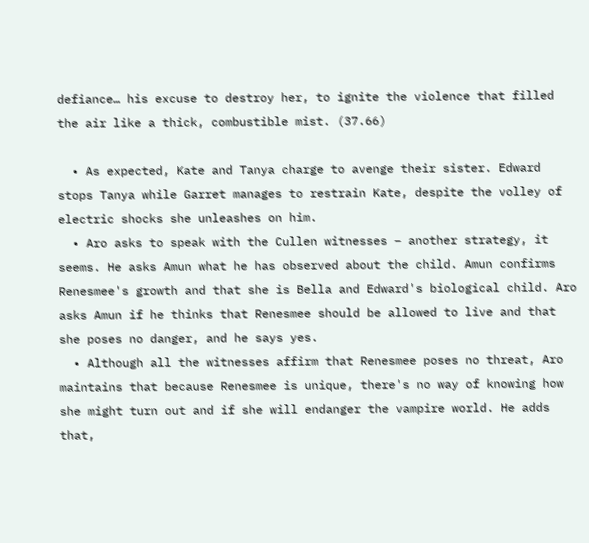defiance… his excuse to destroy her, to ignite the violence that filled the air like a thick, combustible mist. (37.66)

  • As expected, Kate and Tanya charge to avenge their sister. Edward stops Tanya while Garret manages to restrain Kate, despite the volley of electric shocks she unleashes on him.
  • Aro asks to speak with the Cullen witnesses – another strategy, it seems. He asks Amun what he has observed about the child. Amun confirms Renesmee's growth and that she is Bella and Edward's biological child. Aro asks Amun if he thinks that Renesmee should be allowed to live and that she poses no danger, and he says yes.
  • Although all the witnesses affirm that Renesmee poses no threat, Aro maintains that because Renesmee is unique, there's no way of knowing how she might turn out and if she will endanger the vampire world. He adds that,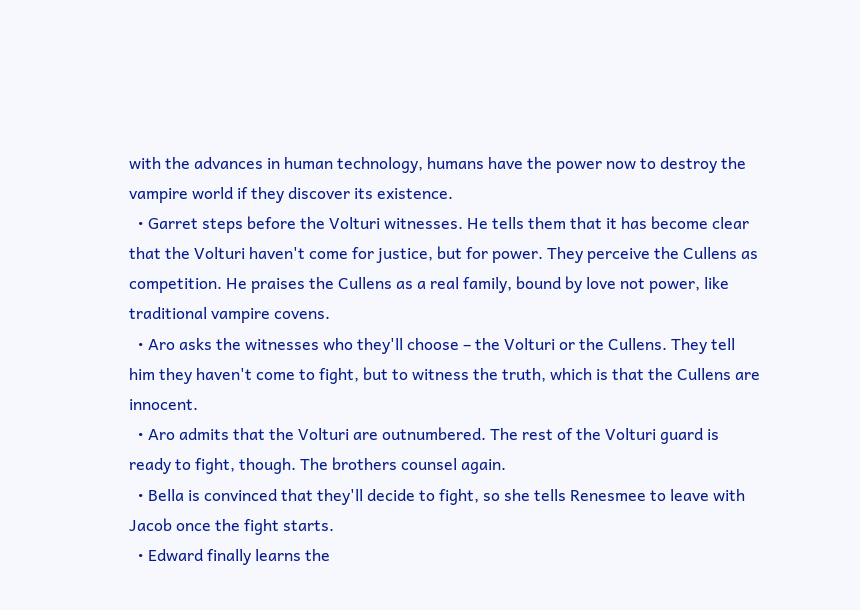with the advances in human technology, humans have the power now to destroy the vampire world if they discover its existence.
  • Garret steps before the Volturi witnesses. He tells them that it has become clear that the Volturi haven't come for justice, but for power. They perceive the Cullens as competition. He praises the Cullens as a real family, bound by love not power, like traditional vampire covens.
  • Aro asks the witnesses who they'll choose – the Volturi or the Cullens. They tell him they haven't come to fight, but to witness the truth, which is that the Cullens are innocent.
  • Aro admits that the Volturi are outnumbered. The rest of the Volturi guard is ready to fight, though. The brothers counsel again.
  • Bella is convinced that they'll decide to fight, so she tells Renesmee to leave with Jacob once the fight starts.
  • Edward finally learns the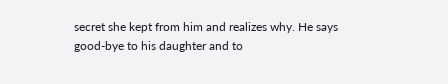secret she kept from him and realizes why. He says good-bye to his daughter and to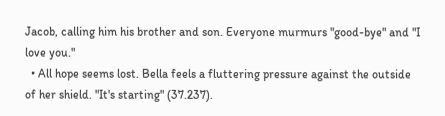Jacob, calling him his brother and son. Everyone murmurs "good-bye" and "I love you."
  • All hope seems lost. Bella feels a fluttering pressure against the outside of her shield. "It's starting" (37.237).